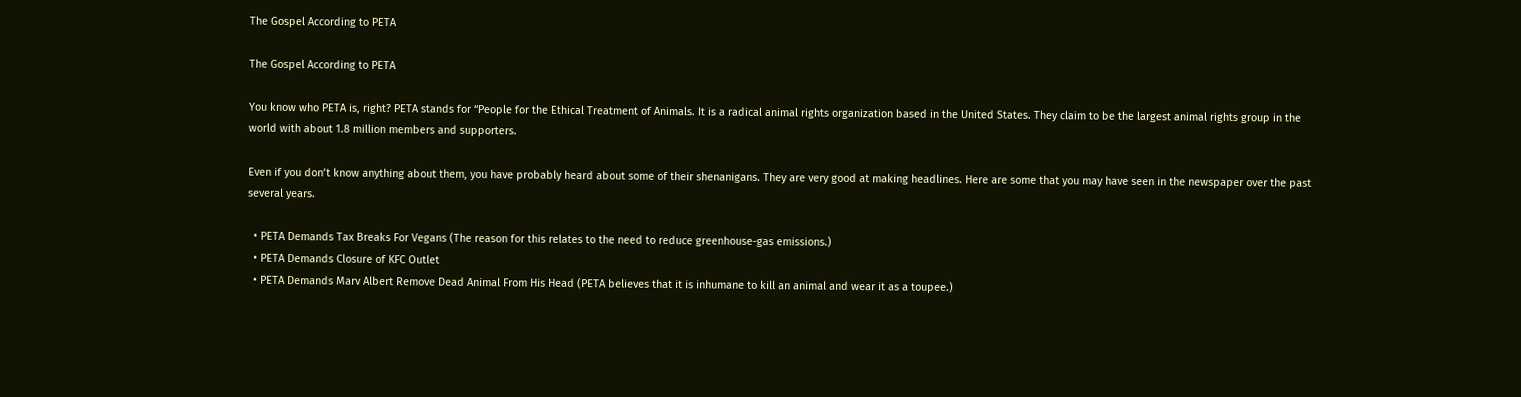The Gospel According to PETA

The Gospel According to PETA

You know who PETA is, right? PETA stands for “People for the Ethical Treatment of Animals. It is a radical animal rights organization based in the United States. They claim to be the largest animal rights group in the world with about 1.8 million members and supporters.

Even if you don’t know anything about them, you have probably heard about some of their shenanigans. They are very good at making headlines. Here are some that you may have seen in the newspaper over the past several years.

  • PETA Demands Tax Breaks For Vegans (The reason for this relates to the need to reduce greenhouse-gas emissions.)
  • PETA Demands Closure of KFC Outlet
  • PETA Demands Marv Albert Remove Dead Animal From His Head (PETA believes that it is inhumane to kill an animal and wear it as a toupee.)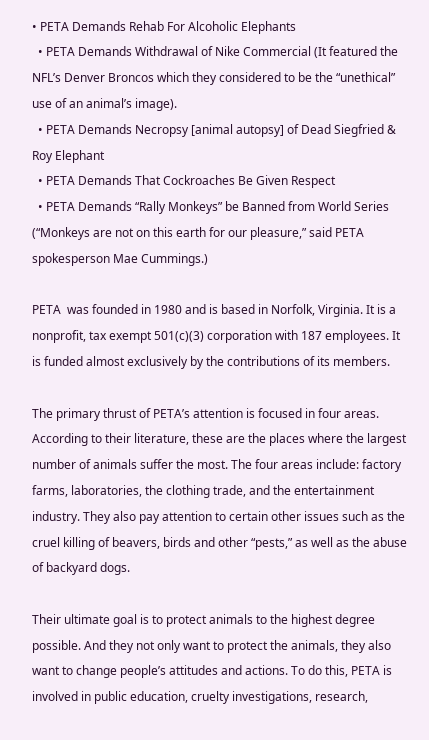• PETA Demands Rehab For Alcoholic Elephants
  • PETA Demands Withdrawal of Nike Commercial (It featured the NFL’s Denver Broncos which they considered to be the “unethical” use of an animal’s image).
  • PETA Demands Necropsy [animal autopsy] of Dead Siegfried & Roy Elephant
  • PETA Demands That Cockroaches Be Given Respect
  • PETA Demands “Rally Monkeys” be Banned from World Series (“Monkeys are not on this earth for our pleasure,” said PETA spokesperson Mae Cummings.)

PETA  was founded in 1980 and is based in Norfolk, Virginia. It is a nonprofit, tax exempt 501(c)(3) corporation with 187 employees. It is funded almost exclusively by the contributions of its members.

The primary thrust of PETA’s attention is focused in four areas. According to their literature, these are the places where the largest number of animals suffer the most. The four areas include: factory farms, laboratories, the clothing trade, and the entertainment industry. They also pay attention to certain other issues such as the cruel killing of beavers, birds and other “pests,” as well as the abuse of backyard dogs.

Their ultimate goal is to protect animals to the highest degree possible. And they not only want to protect the animals, they also want to change people’s attitudes and actions. To do this, PETA is involved in public education, cruelty investigations, research,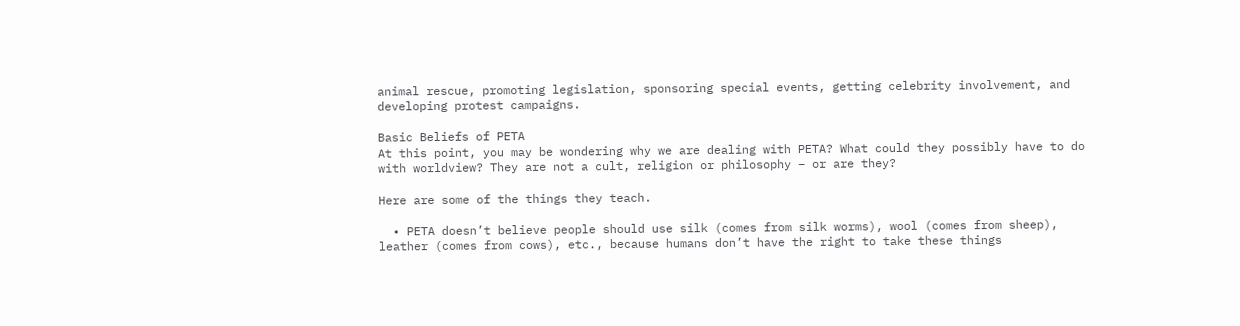animal rescue, promoting legislation, sponsoring special events, getting celebrity involvement, and developing protest campaigns.

Basic Beliefs of PETA
At this point, you may be wondering why we are dealing with PETA? What could they possibly have to do with worldview? They are not a cult, religion or philosophy – or are they?

Here are some of the things they teach.

  • PETA doesn’t believe people should use silk (comes from silk worms), wool (comes from sheep), leather (comes from cows), etc., because humans don’t have the right to take these things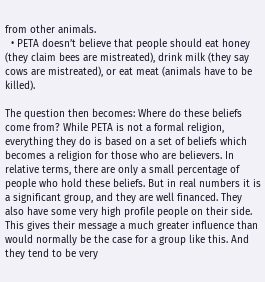from other animals.
  • PETA doesn’t believe that people should eat honey (they claim bees are mistreated), drink milk (they say cows are mistreated), or eat meat (animals have to be killed).

The question then becomes: Where do these beliefs come from? While PETA is not a formal religion, everything they do is based on a set of beliefs which becomes a religion for those who are believers. In relative terms, there are only a small percentage of people who hold these beliefs. But in real numbers it is a significant group, and they are well financed. They also have some very high profile people on their side. This gives their message a much greater influence than would normally be the case for a group like this. And they tend to be very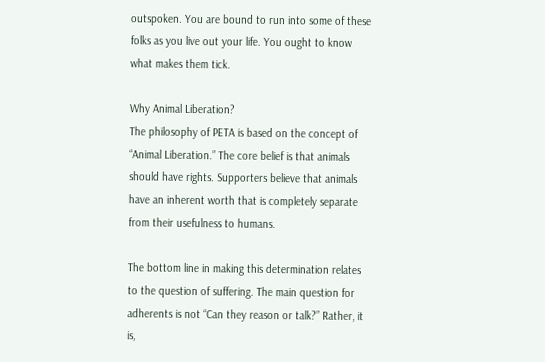outspoken. You are bound to run into some of these folks as you live out your life. You ought to know what makes them tick.

Why Animal Liberation?
The philosophy of PETA is based on the concept of “Animal Liberation.” The core belief is that animals should have rights. Supporters believe that animals have an inherent worth that is completely separate from their usefulness to humans.

The bottom line in making this determination relates to the question of suffering. The main question for adherents is not “Can they reason or talk?” Rather, it is,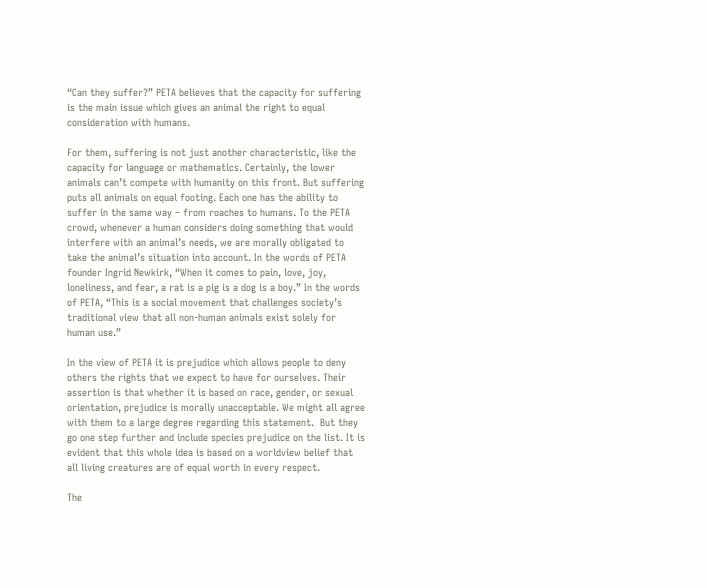“Can they suffer?” PETA believes that the capacity for suffering is the main issue which gives an animal the right to equal consideration with humans.

For them, suffering is not just another characteristic, like the capacity for language or mathematics. Certainly, the lower animals can’t compete with humanity on this front. But suffering puts all animals on equal footing. Each one has the ability to suffer in the same way – from roaches to humans. To the PETA crowd, whenever a human considers doing something that would interfere with an animal’s needs, we are morally obligated to take the animal’s situation into account. In the words of PETA founder Ingrid Newkirk, “When it comes to pain, love, joy, loneliness, and fear, a rat is a pig is a dog is a boy.” In the words of PETA, “This is a social movement that challenges society’s traditional view that all non-human animals exist solely for human use.”

In the view of PETA it is prejudice which allows people to deny others the rights that we expect to have for ourselves. Their assertion is that whether it is based on race, gender, or sexual orientation, prejudice is morally unacceptable. We might all agree with them to a large degree regarding this statement.  But they go one step further and include species prejudice on the list. It is evident that this whole idea is based on a worldview belief that all living creatures are of equal worth in every respect.

The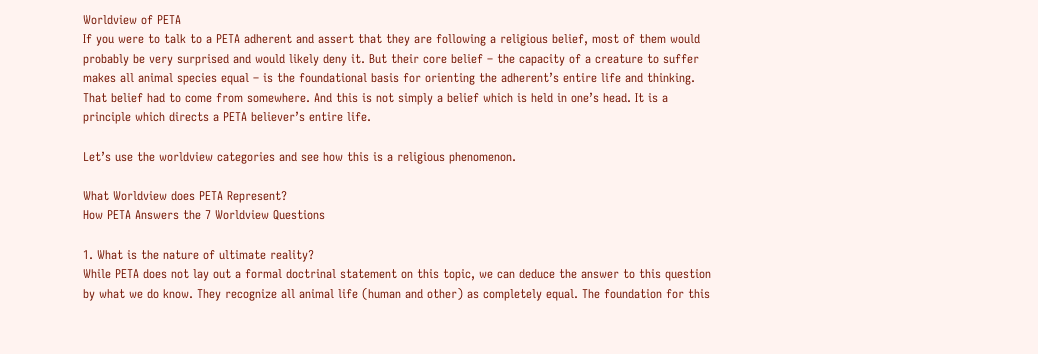Worldview of PETA
If you were to talk to a PETA adherent and assert that they are following a religious belief, most of them would probably be very surprised and would likely deny it. But their core belief – the capacity of a creature to suffer makes all animal species equal – is the foundational basis for orienting the adherent’s entire life and thinking. That belief had to come from somewhere. And this is not simply a belief which is held in one’s head. It is a principle which directs a PETA believer’s entire life.

Let’s use the worldview categories and see how this is a religious phenomenon.

What Worldview does PETA Represent?
How PETA Answers the 7 Worldview Questions

1. What is the nature of ultimate reality?
While PETA does not lay out a formal doctrinal statement on this topic, we can deduce the answer to this question by what we do know. They recognize all animal life (human and other) as completely equal. The foundation for this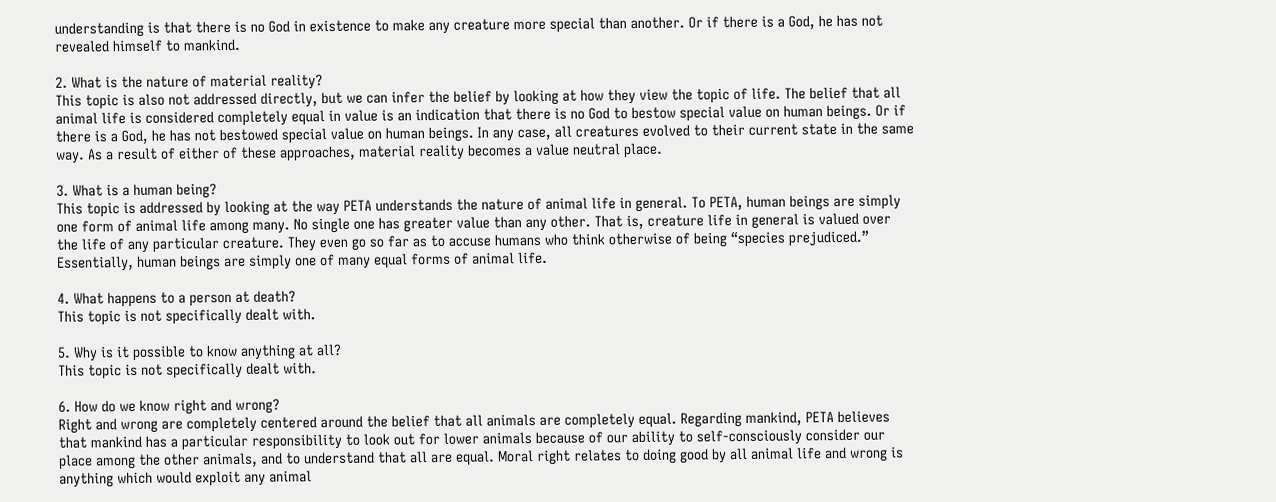understanding is that there is no God in existence to make any creature more special than another. Or if there is a God, he has not revealed himself to mankind.

2. What is the nature of material reality?
This topic is also not addressed directly, but we can infer the belief by looking at how they view the topic of life. The belief that all animal life is considered completely equal in value is an indication that there is no God to bestow special value on human beings. Or if there is a God, he has not bestowed special value on human beings. In any case, all creatures evolved to their current state in the same way. As a result of either of these approaches, material reality becomes a value neutral place.

3. What is a human being?
This topic is addressed by looking at the way PETA understands the nature of animal life in general. To PETA, human beings are simply one form of animal life among many. No single one has greater value than any other. That is, creature life in general is valued over the life of any particular creature. They even go so far as to accuse humans who think otherwise of being “species prejudiced.” Essentially, human beings are simply one of many equal forms of animal life.

4. What happens to a person at death?
This topic is not specifically dealt with.

5. Why is it possible to know anything at all?
This topic is not specifically dealt with.

6. How do we know right and wrong?
Right and wrong are completely centered around the belief that all animals are completely equal. Regarding mankind, PETA believes that mankind has a particular responsibility to look out for lower animals because of our ability to self-consciously consider our place among the other animals, and to understand that all are equal. Moral right relates to doing good by all animal life and wrong is anything which would exploit any animal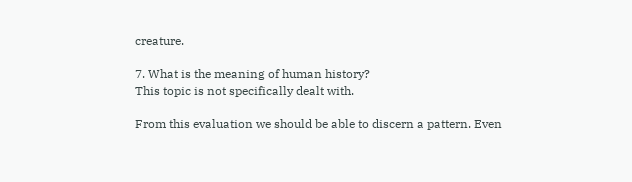creature.

7. What is the meaning of human history?
This topic is not specifically dealt with.

From this evaluation we should be able to discern a pattern. Even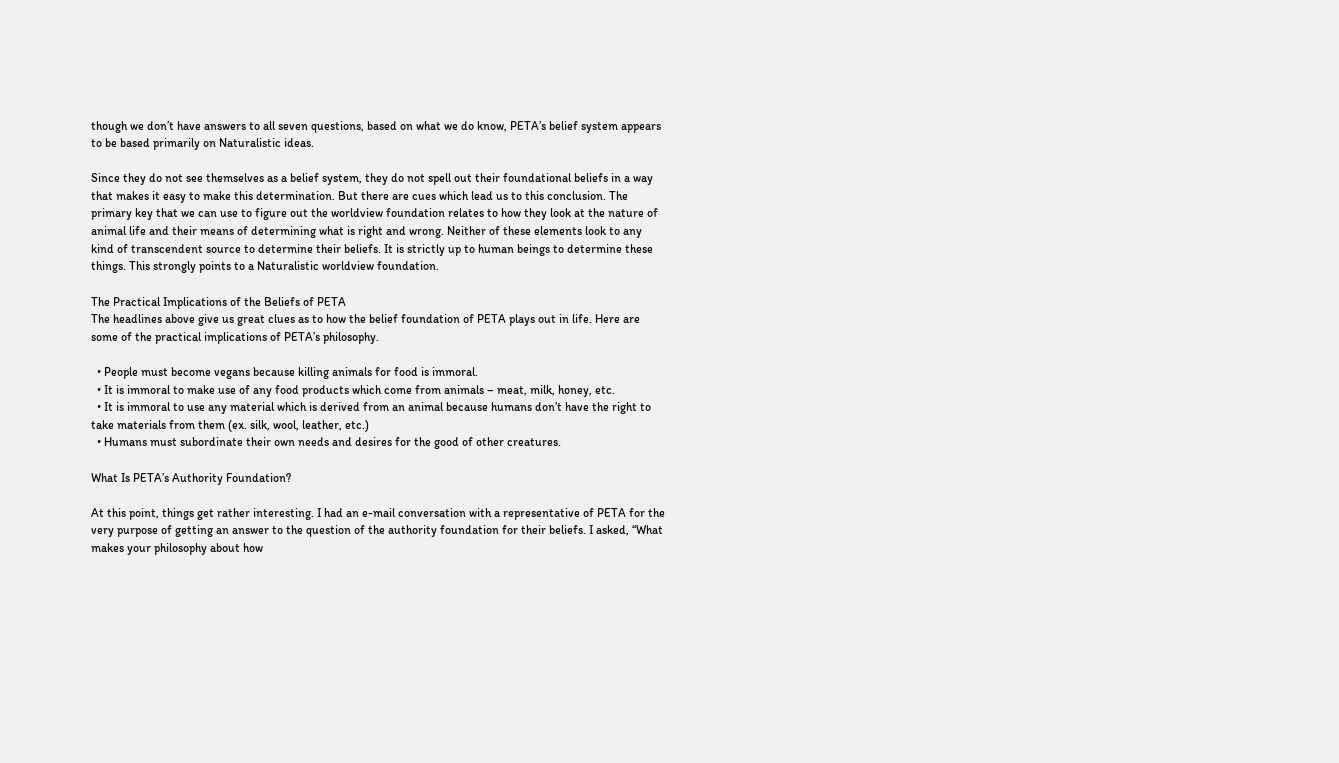though we don’t have answers to all seven questions, based on what we do know, PETA’s belief system appears to be based primarily on Naturalistic ideas.

Since they do not see themselves as a belief system, they do not spell out their foundational beliefs in a way that makes it easy to make this determination. But there are cues which lead us to this conclusion. The primary key that we can use to figure out the worldview foundation relates to how they look at the nature of animal life and their means of determining what is right and wrong. Neither of these elements look to any kind of transcendent source to determine their beliefs. It is strictly up to human beings to determine these things. This strongly points to a Naturalistic worldview foundation.

The Practical Implications of the Beliefs of PETA
The headlines above give us great clues as to how the belief foundation of PETA plays out in life. Here are some of the practical implications of PETA’s philosophy.

  • People must become vegans because killing animals for food is immoral.
  • It is immoral to make use of any food products which come from animals – meat, milk, honey, etc.
  • It is immoral to use any material which is derived from an animal because humans don’t have the right to take materials from them (ex. silk, wool, leather, etc.)
  • Humans must subordinate their own needs and desires for the good of other creatures.

What Is PETA’s Authority Foundation?

At this point, things get rather interesting. I had an e-mail conversation with a representative of PETA for the very purpose of getting an answer to the question of the authority foundation for their beliefs. I asked, “What makes your philosophy about how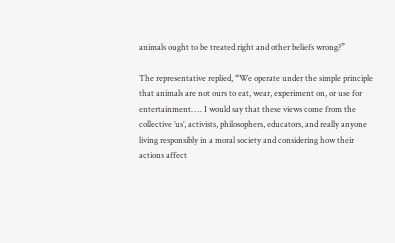animals ought to be treated right and other beliefs wrong?”

The representative replied, “We operate under the simple principle that animals are not ours to eat, wear, experiment on, or use for entertainment. … I would say that these views come from the collective ’us’, activists, philosophers, educators, and really anyone living responsibly in a moral society and considering how their actions affect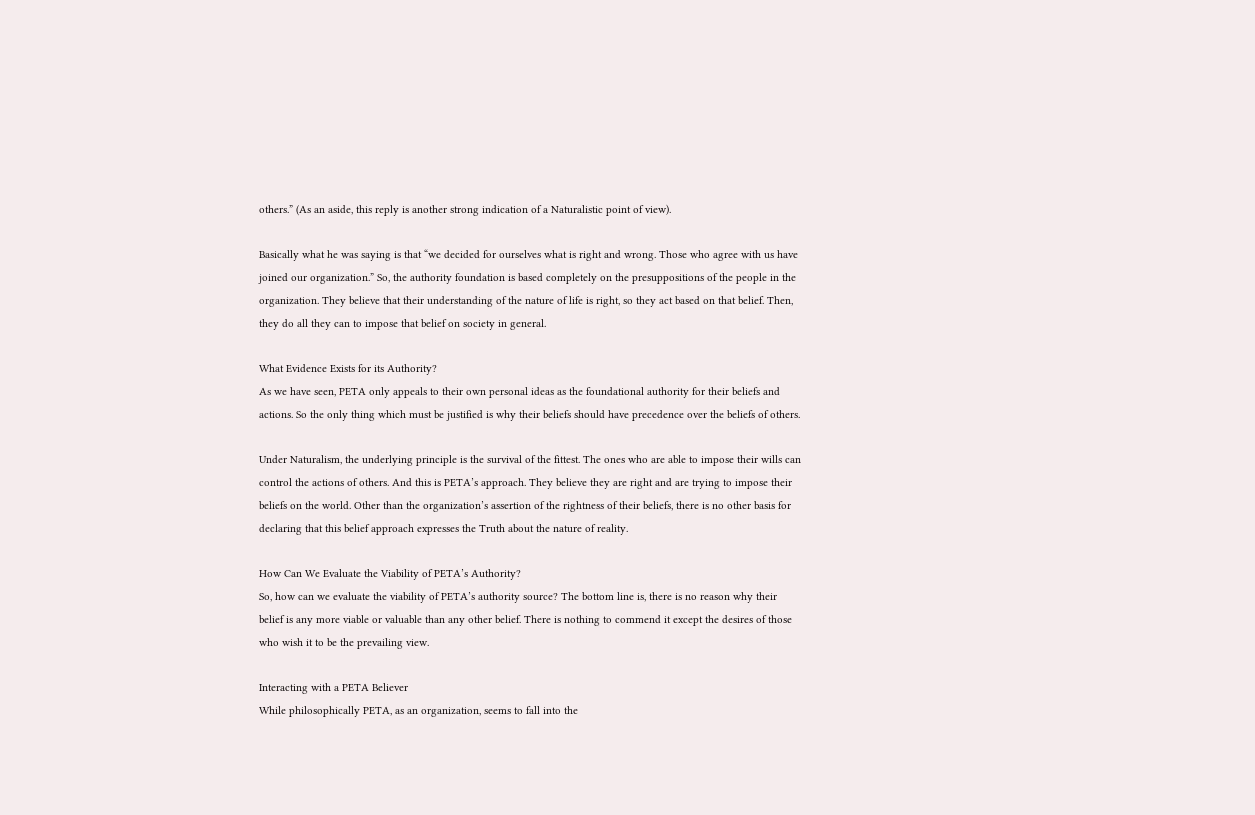others.” (As an aside, this reply is another strong indication of a Naturalistic point of view).

Basically what he was saying is that “we decided for ourselves what is right and wrong. Those who agree with us have joined our organization.” So, the authority foundation is based completely on the presuppositions of the people in the organization. They believe that their understanding of the nature of life is right, so they act based on that belief. Then, they do all they can to impose that belief on society in general.

What Evidence Exists for its Authority?
As we have seen, PETA only appeals to their own personal ideas as the foundational authority for their beliefs and actions. So the only thing which must be justified is why their beliefs should have precedence over the beliefs of others.

Under Naturalism, the underlying principle is the survival of the fittest. The ones who are able to impose their wills can control the actions of others. And this is PETA’s approach. They believe they are right and are trying to impose their beliefs on the world. Other than the organization’s assertion of the rightness of their beliefs, there is no other basis for declaring that this belief approach expresses the Truth about the nature of reality.

How Can We Evaluate the Viability of PETA’s Authority?
So, how can we evaluate the viability of PETA’s authority source? The bottom line is, there is no reason why their belief is any more viable or valuable than any other belief. There is nothing to commend it except the desires of those who wish it to be the prevailing view.

Interacting with a PETA Believer
While philosophically PETA, as an organization, seems to fall into the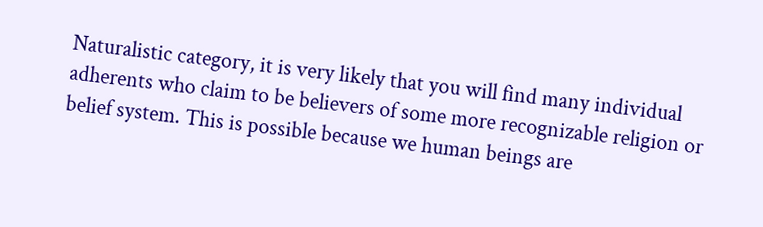Naturalistic category, it is very likely that you will find many individual adherents who claim to be believers of some more recognizable religion or belief system. This is possible because we human beings are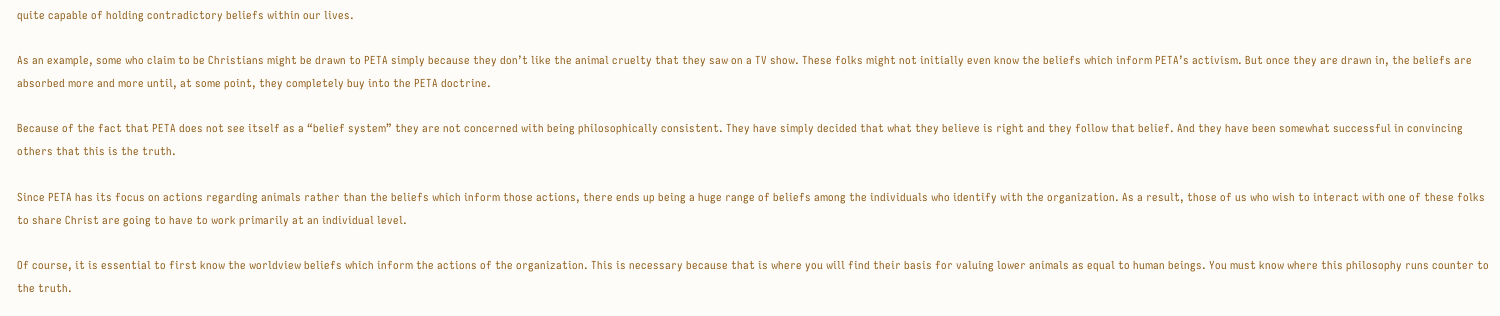quite capable of holding contradictory beliefs within our lives.

As an example, some who claim to be Christians might be drawn to PETA simply because they don’t like the animal cruelty that they saw on a TV show. These folks might not initially even know the beliefs which inform PETA’s activism. But once they are drawn in, the beliefs are absorbed more and more until, at some point, they completely buy into the PETA doctrine.

Because of the fact that PETA does not see itself as a “belief system” they are not concerned with being philosophically consistent. They have simply decided that what they believe is right and they follow that belief. And they have been somewhat successful in convincing others that this is the truth.

Since PETA has its focus on actions regarding animals rather than the beliefs which inform those actions, there ends up being a huge range of beliefs among the individuals who identify with the organization. As a result, those of us who wish to interact with one of these folks to share Christ are going to have to work primarily at an individual level.

Of course, it is essential to first know the worldview beliefs which inform the actions of the organization. This is necessary because that is where you will find their basis for valuing lower animals as equal to human beings. You must know where this philosophy runs counter to the truth.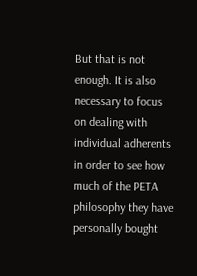But that is not enough. It is also necessary to focus on dealing with individual adherents in order to see how much of the PETA philosophy they have personally bought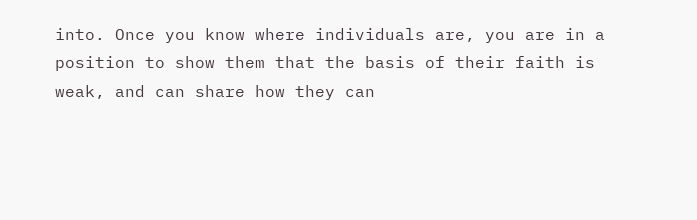into. Once you know where individuals are, you are in a position to show them that the basis of their faith is weak, and can share how they can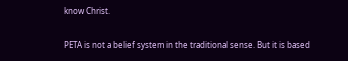know Christ.

PETA is not a belief system in the traditional sense. But it is based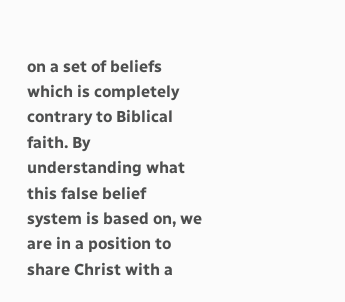on a set of beliefs which is completely contrary to Biblical faith. By understanding what this false belief system is based on, we are in a position to share Christ with a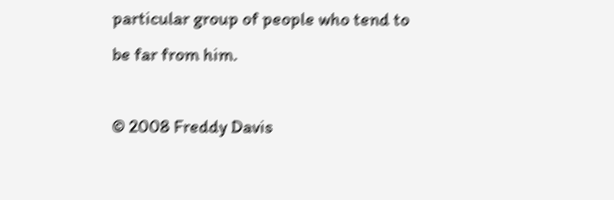particular group of people who tend to be far from him.

© 2008 Freddy Davis